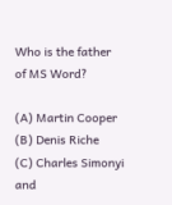Who is the father of MS Word?

(A) Martin Cooper
(B) Denis Riche
(C) Charles Simonyi and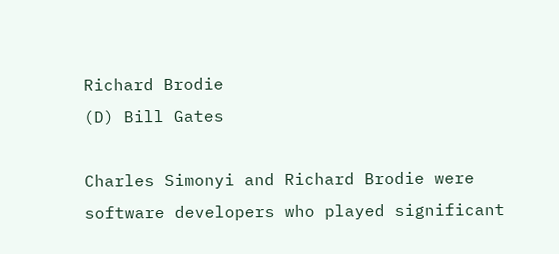Richard Brodie
(D) Bill Gates

Charles Simonyi and Richard Brodie were software developers who played significant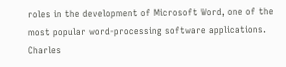roles in the development of Microsoft Word, one of the most popular word-processing software applications. Charles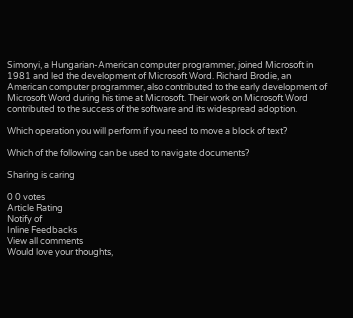Simonyi, a Hungarian-American computer programmer, joined Microsoft in 1981 and led the development of Microsoft Word. Richard Brodie, an American computer programmer, also contributed to the early development of Microsoft Word during his time at Microsoft. Their work on Microsoft Word contributed to the success of the software and its widespread adoption.

Which operation you will perform if you need to move a block of text?

Which of the following can be used to navigate documents?

Sharing is caring

0 0 votes
Article Rating
Notify of
Inline Feedbacks
View all comments
Would love your thoughts,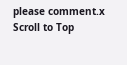please comment.x
Scroll to Top